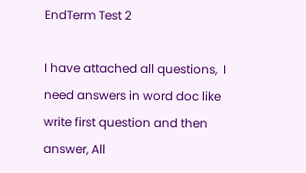EndTerm Test 2

I have attached all questions,  I need answers in word doc like write first question and then answer, All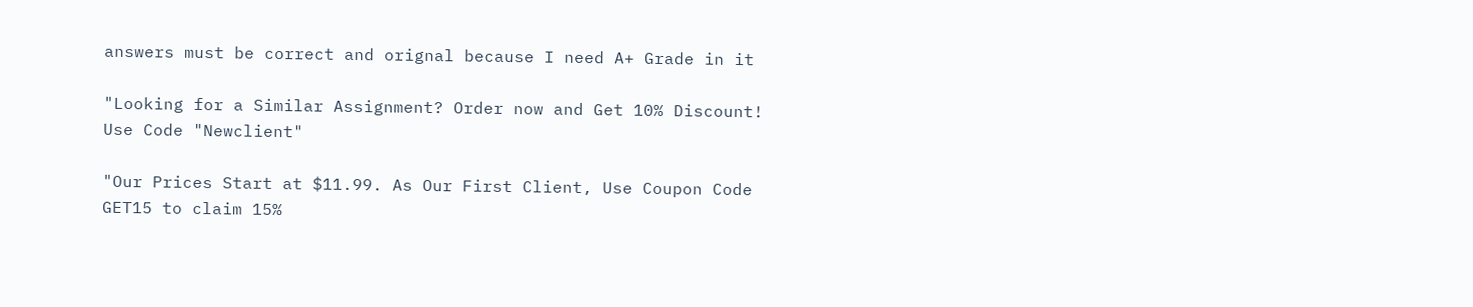answers must be correct and orignal because I need A+ Grade in it

"Looking for a Similar Assignment? Order now and Get 10% Discount! Use Code "Newclient"

"Our Prices Start at $11.99. As Our First Client, Use Coupon Code GET15 to claim 15%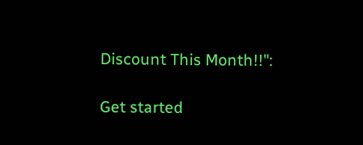Discount This Month!!":

Get started